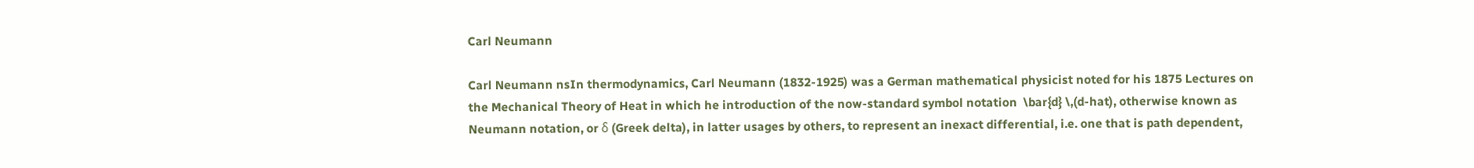Carl Neumann

Carl Neumann nsIn thermodynamics, Carl Neumann (1832-1925) was a German mathematical physicist noted for his 1875 Lectures on the Mechanical Theory of Heat in which he introduction of the now-standard symbol notation  \bar{d} \,(d-hat), otherwise known as Neumann notation, or δ (Greek delta), in latter usages by others, to represent an inexact differential, i.e. one that is path dependent,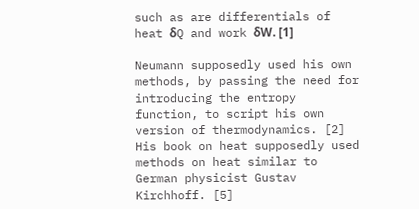such as are differentials of heat δQ and work δW. [1]

Neumann supposedly used his own methods, by passing the need for introducing the entropy function, to script his own version of thermodynamics. [2] His book on heat supposedly used methods on heat similar to German physicist Gustav Kirchhoff. [5]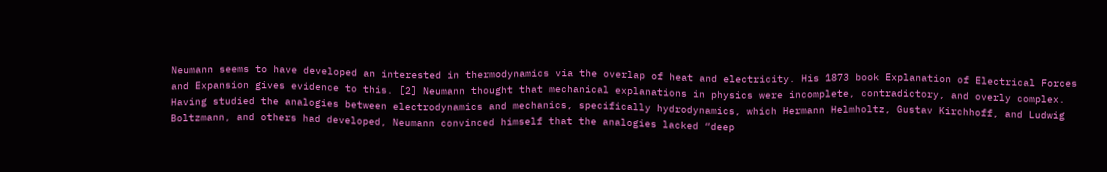Neumann seems to have developed an interested in thermodynamics via the overlap of heat and electricity. His 1873 book Explanation of Electrical Forces and Expansion gives evidence to this. [2] Neumann thought that mechanical explanations in physics were incomplete, contradictory, and overly complex. Having studied the analogies between electrodynamics and mechanics, specifically hydrodynamics, which Hermann Helmholtz, Gustav Kirchhoff, and Ludwig Boltzmann, and others had developed, Neumann convinced himself that the analogies lacked “deep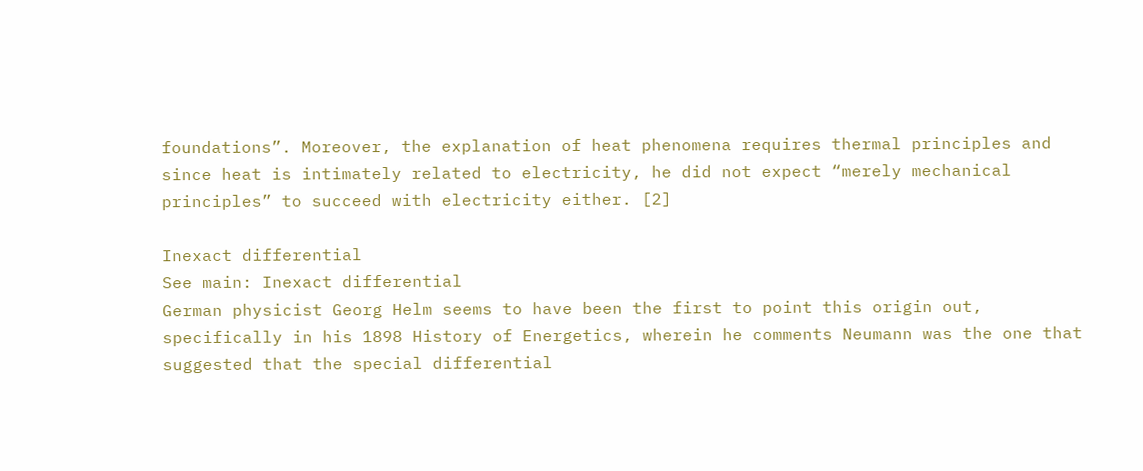foundations”. Moreover, the explanation of heat phenomena requires thermal principles and since heat is intimately related to electricity, he did not expect “merely mechanical principles” to succeed with electricity either. [2]

Inexact differential
See main: Inexact differential
German physicist Georg Helm seems to have been the first to point this origin out, specifically in his 1898 History of Energetics, wherein he comments Neumann was the one that suggested that the special differential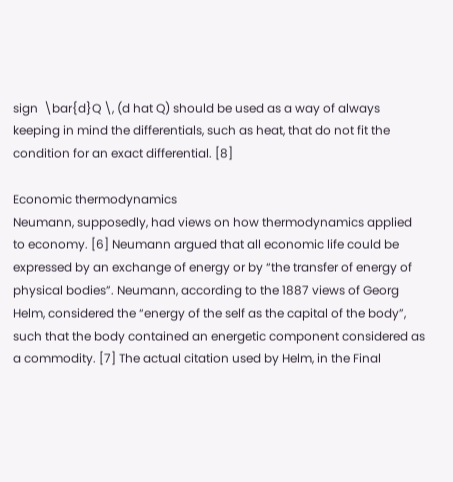sign  \bar{d}Q \, (d hat Q) should be used as a way of always keeping in mind the differentials, such as heat, that do not fit the condition for an exact differential. [8]

Economic thermodynamics
Neumann, supposedly, had views on how thermodynamics applied to economy. [6] Neumann argued that all economic life could be expressed by an exchange of energy or by “the transfer of energy of physical bodies”. Neumann, according to the 1887 views of Georg Helm, considered the “energy of the self as the capital of the body”, such that the body contained an energetic component considered as a commodity. [7] The actual citation used by Helm, in the Final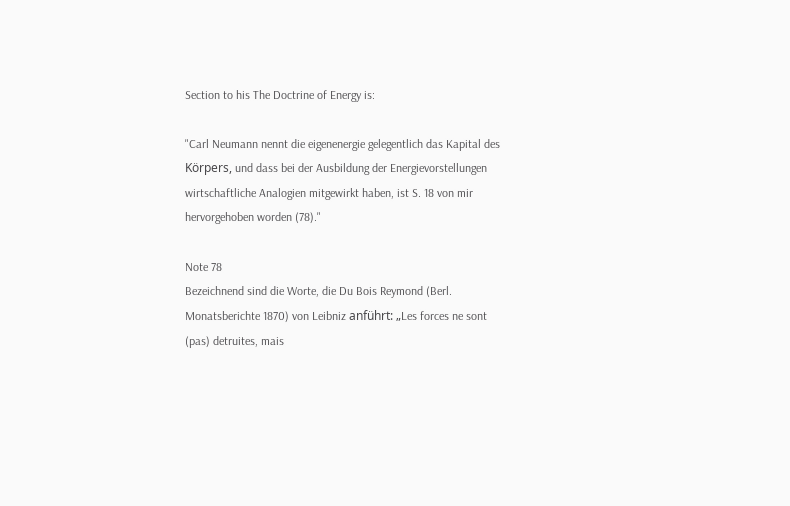Section to his The Doctrine of Energy is:

"Carl Neumann nennt die eigenenergie gelegentlich das Kapital des Körpers, und dass bei der Ausbildung der Energievorstellungen wirtschaftliche Analogien mitgewirkt haben, ist S. 18 von mir hervorgehoben worden (78)."

Note 78
Bezeichnend sind die Worte, die Du Bois Reymond (Berl. Monatsberichte 1870) von Leibniz anführt: „Les forces ne sont (pas) detruites, mais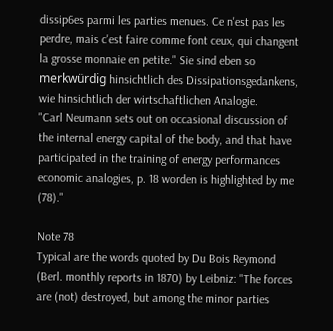dissip6es parmi les parties menues. Ce n'est pas les perdre, mais c'est faire comme font ceux, qui changent la grosse monnaie en petite." Sie sind eben so merkwürdig hinsichtlich des Dissipationsgedankens, wie hinsichtlich der wirtschaftlichen Analogie.
"Carl Neumann sets out on occasional discussion of the internal energy capital of the body, and that have participated in the training of energy performances economic analogies, p. 18 worden is highlighted by me (78)."

Note 78
Typical are the words quoted by Du Bois Reymond (Berl. monthly reports in 1870) by Leibniz: "The forces are (not) destroyed, but among the minor parties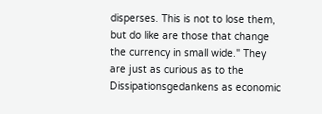disperses. This is not to lose them, but do like are those that change the currency in small wide." They are just as curious as to the Dissipationsgedankens as economic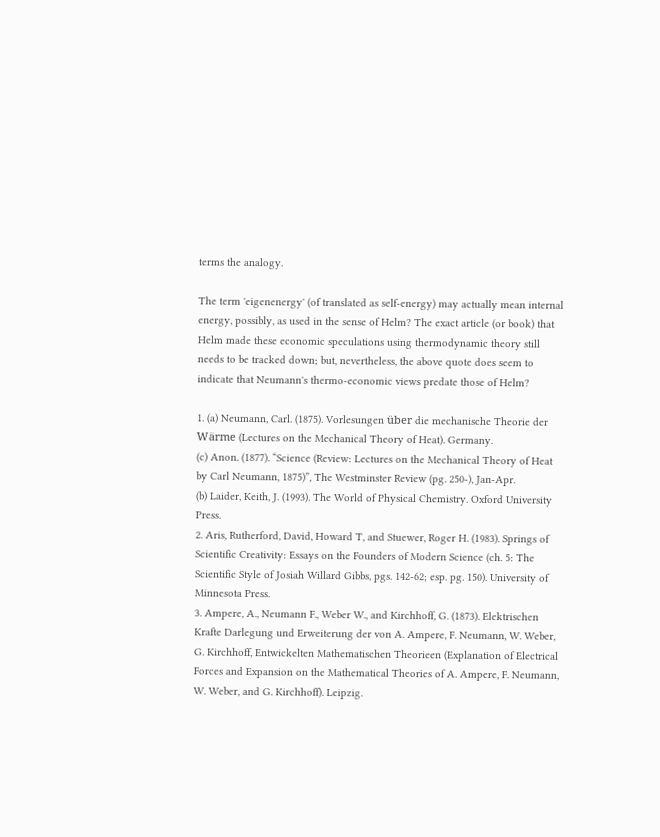terms the analogy.

The term 'eigenenergy' (of translated as self-energy) may actually mean internal energy, possibly, as used in the sense of Helm? The exact article (or book) that Helm made these economic speculations using thermodynamic theory still needs to be tracked down; but, nevertheless, the above quote does seem to indicate that Neumann's thermo-economic views predate those of Helm?

1. (a) Neumann, Carl. (1875). Vorlesungen über die mechanische Theorie der Wärme (Lectures on the Mechanical Theory of Heat). Germany.
(c) Anon. (1877). “Science (Review: Lectures on the Mechanical Theory of Heat by Carl Neumann, 1875)”, The Westminster Review (pg. 250-), Jan-Apr.
(b) Laider, Keith, J. (1993). The World of Physical Chemistry. Oxford University Press.
2. Aris, Rutherford, David, Howard T, and Stuewer, Roger H. (1983). Springs of Scientific Creativity: Essays on the Founders of Modern Science (ch. 5: The Scientific Style of Josiah Willard Gibbs, pgs. 142-62; esp. pg. 150). University of Minnesota Press.
3. Ampere, A., Neumann F., Weber W., and Kirchhoff, G. (1873). Elektrischen Krafte Darlegung und Erweiterung der von A. Ampere, F. Neumann, W. Weber, G. Kirchhoff, Entwickelten Mathematischen Theorieen (Explanation of Electrical Forces and Expansion on the Mathematical Theories of A. Ampere, F. Neumann, W. Weber, and G. Kirchhoff). Leipzig.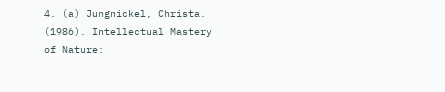4. (a) Jungnickel, Christa. (1986). Intellectual Mastery of Nature: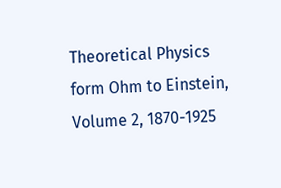Theoretical Physics form Ohm to Einstein, Volume 2, 1870-1925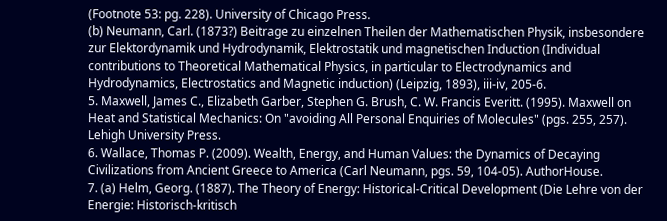(Footnote 53: pg. 228). University of Chicago Press.
(b) Neumann, Carl. (1873?) Beitrage zu einzelnen Theilen der Mathematischen Physik, insbesondere zur Elektordynamik und Hydrodynamik, Elektrostatik und magnetischen Induction (Individual contributions to Theoretical Mathematical Physics, in particular to Electrodynamics and Hydrodynamics, Electrostatics and Magnetic induction) (Leipzig, 1893), iii-iv, 205-6.
5. Maxwell, James C., Elizabeth Garber, Stephen G. Brush, C. W. Francis Everitt. (1995). Maxwell on Heat and Statistical Mechanics: On "avoiding All Personal Enquiries of Molecules" (pgs. 255, 257). Lehigh University Press.
6. Wallace, Thomas P. (2009). Wealth, Energy, and Human Values: the Dynamics of Decaying Civilizations from Ancient Greece to America (Carl Neumann, pgs. 59, 104-05). AuthorHouse.
7. (a) Helm, Georg. (1887). The Theory of Energy: Historical-Critical Development (Die Lehre von der Energie: Historisch-kritisch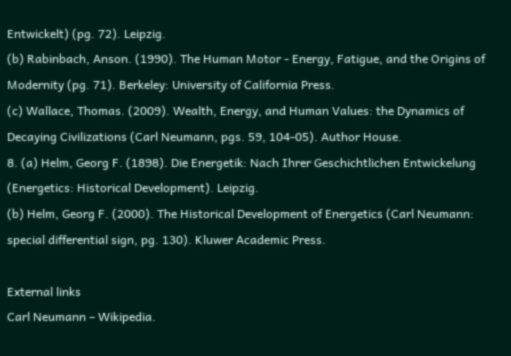Entwickelt) (pg. 72). Leipzig.
(b) Rabinbach, Anson. (1990). The Human Motor - Energy, Fatigue, and the Origins of Modernity (pg. 71). Berkeley: University of California Press.
(c) Wallace, Thomas. (2009). Wealth, Energy, and Human Values: the Dynamics of Decaying Civilizations (Carl Neumann, pgs. 59, 104-05). Author House.
8. (a) Helm, Georg F. (1898). Die Energetik: Nach Ihrer Geschichtlichen Entwickelung (Energetics: Historical Development). Leipzig.
(b) Helm, Georg F. (2000). The Historical Development of Energetics (Carl Neumann: special differential sign, pg. 130). Kluwer Academic Press.

External links
Carl Neumann – Wikipedia.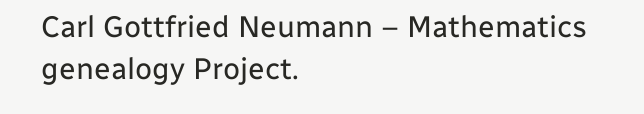Carl Gottfried Neumann – Mathematics genealogy Project.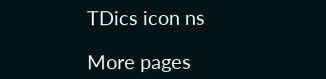TDics icon ns

More pages